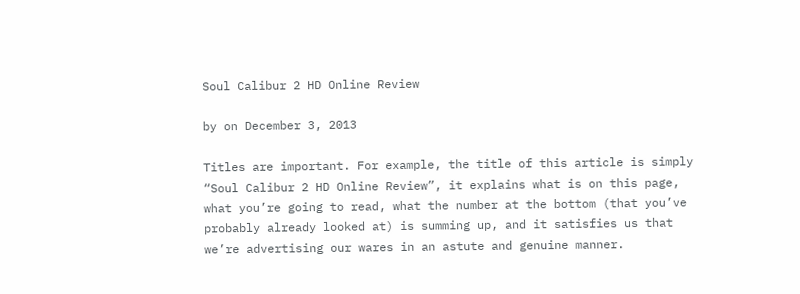Soul Calibur 2 HD Online Review

by on December 3, 2013

Titles are important. For example, the title of this article is simply “Soul Calibur 2 HD Online Review”, it explains what is on this page, what you’re going to read, what the number at the bottom (that you’ve probably already looked at) is summing up, and it satisfies us that we’re advertising our wares in an astute and genuine manner.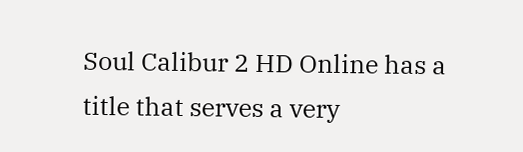Soul Calibur 2 HD Online has a title that serves a very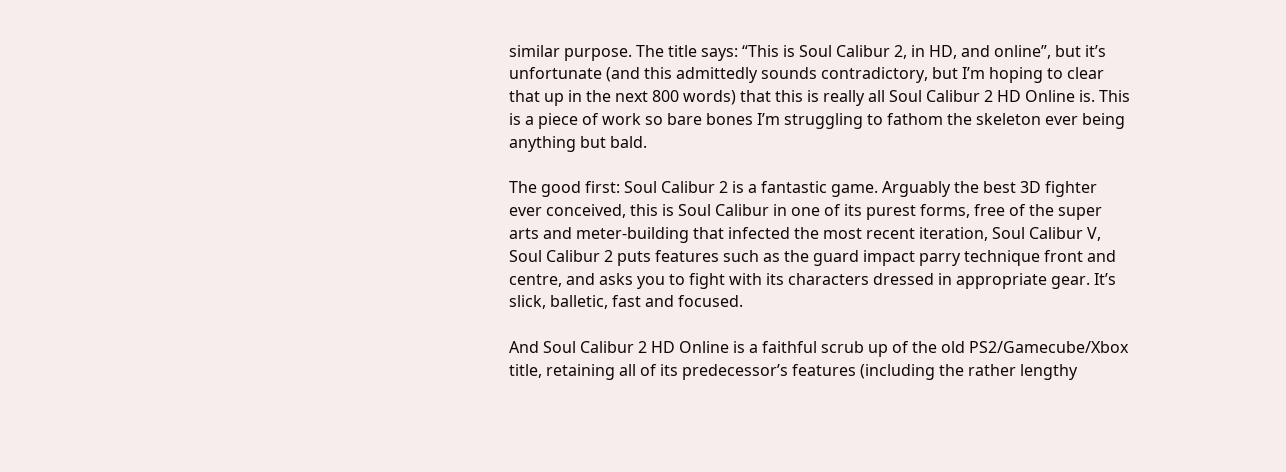similar purpose. The title says: “This is Soul Calibur 2, in HD, and online”, but it’s unfortunate (and this admittedly sounds contradictory, but I’m hoping to clear that up in the next 800 words) that this is really all Soul Calibur 2 HD Online is. This is a piece of work so bare bones I’m struggling to fathom the skeleton ever being anything but bald.

The good first: Soul Calibur 2 is a fantastic game. Arguably the best 3D fighter ever conceived, this is Soul Calibur in one of its purest forms, free of the super arts and meter-building that infected the most recent iteration, Soul Calibur V, Soul Calibur 2 puts features such as the guard impact parry technique front and centre, and asks you to fight with its characters dressed in appropriate gear. It’s slick, balletic, fast and focused.

And Soul Calibur 2 HD Online is a faithful scrub up of the old PS2/Gamecube/Xbox title, retaining all of its predecessor’s features (including the rather lengthy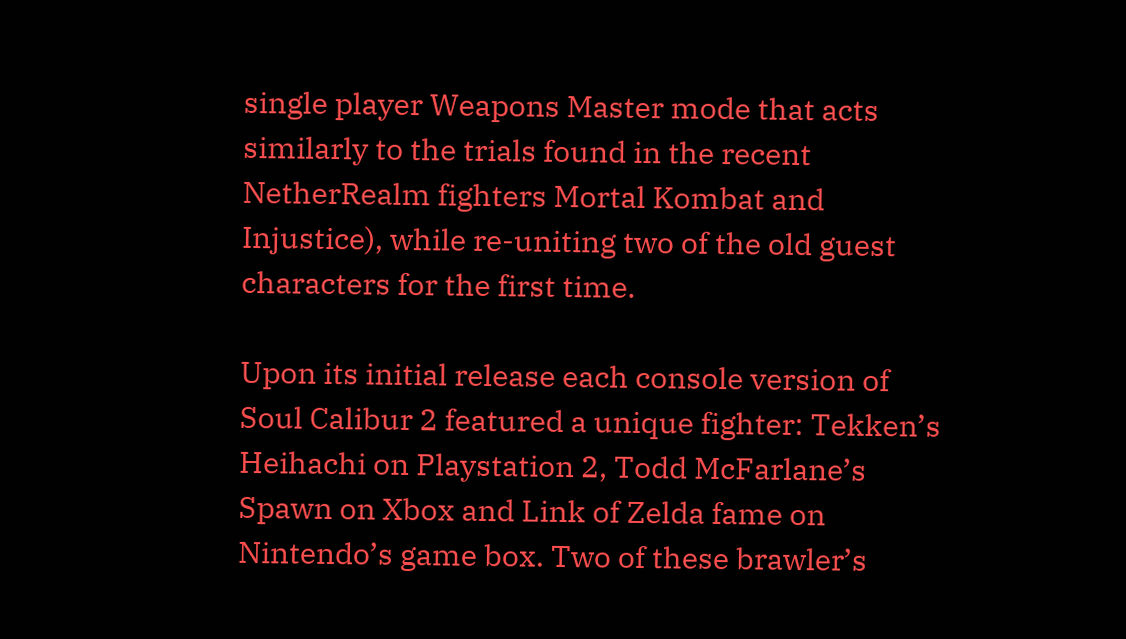single player Weapons Master mode that acts similarly to the trials found in the recent NetherRealm fighters Mortal Kombat and Injustice), while re-uniting two of the old guest characters for the first time.

Upon its initial release each console version of Soul Calibur 2 featured a unique fighter: Tekken’s Heihachi on Playstation 2, Todd McFarlane’s Spawn on Xbox and Link of Zelda fame on Nintendo’s game box. Two of these brawler’s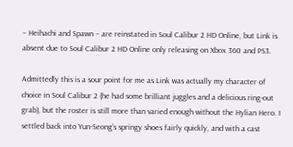– Heihachi and Spawn – are reinstated in Soul Calibur 2 HD Online, but Link is absent due to Soul Calibur 2 HD Online only releasing on Xbox 360 and PS3.

Admittedly this is a sour point for me as Link was actually my character of choice in Soul Calibur 2 (he had some brilliant juggles and a delicious ring-out grab), but the roster is still more than varied enough without the Hylian Hero. I settled back into Yun-Seong’s springy shoes fairly quickly, and with a cast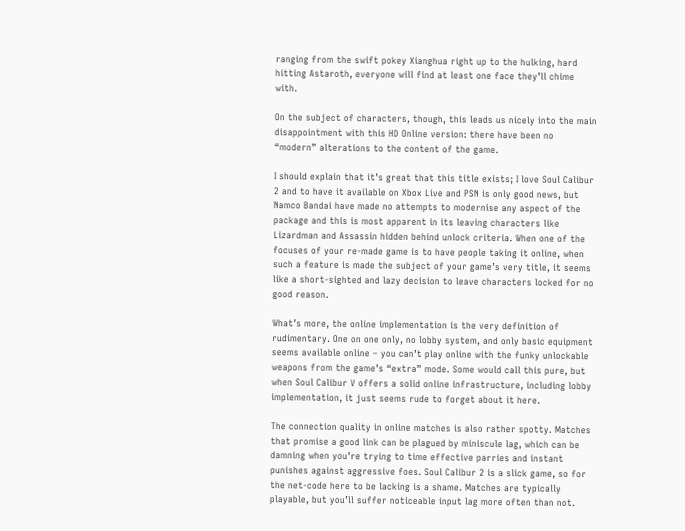ranging from the swift pokey Xianghua right up to the hulking, hard hitting Astaroth, everyone will find at least one face they’ll chime with.

On the subject of characters, though, this leads us nicely into the main disappointment with this HD Online version: there have been no “modern” alterations to the content of the game.

I should explain that it’s great that this title exists; I love Soul Calibur 2 and to have it available on Xbox Live and PSN is only good news, but Namco Bandai have made no attempts to modernise any aspect of the package and this is most apparent in its leaving characters like Lizardman and Assassin hidden behind unlock criteria. When one of the focuses of your re-made game is to have people taking it online, when such a feature is made the subject of your game’s very title, it seems like a short-sighted and lazy decision to leave characters locked for no good reason.

What’s more, the online implementation is the very definition of rudimentary. One on one only, no lobby system, and only basic equipment seems available online – you can’t play online with the funky unlockable weapons from the game’s “extra” mode. Some would call this pure, but when Soul Calibur V offers a solid online infrastructure, including lobby implementation, it just seems rude to forget about it here.

The connection quality in online matches is also rather spotty. Matches that promise a good link can be plagued by miniscule lag, which can be damning when you’re trying to time effective parries and instant punishes against aggressive foes. Soul Calibur 2 is a slick game, so for the net-code here to be lacking is a shame. Matches are typically playable, but you’ll suffer noticeable input lag more often than not.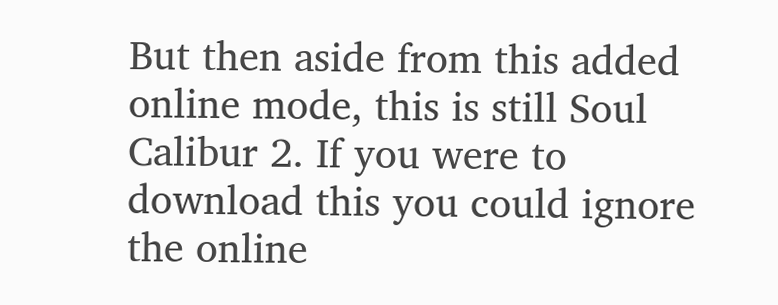But then aside from this added online mode, this is still Soul Calibur 2. If you were to download this you could ignore the online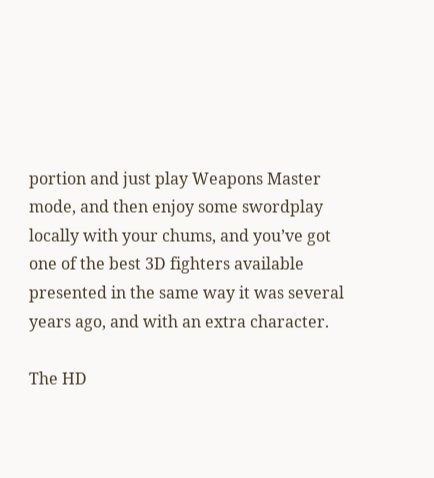portion and just play Weapons Master mode, and then enjoy some swordplay locally with your chums, and you’ve got one of the best 3D fighters available presented in the same way it was several years ago, and with an extra character.

The HD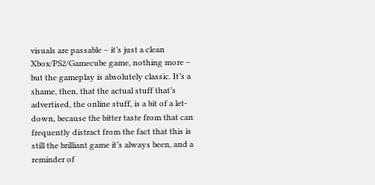visuals are passable – it’s just a clean Xbox/PS2/Gamecube game, nothing more – but the gameplay is absolutely classic. It’s a shame, then, that the actual stuff that’s advertised, the online stuff, is a bit of a let-down, because the bitter taste from that can frequently distract from the fact that this is still the brilliant game it’s always been, and a reminder of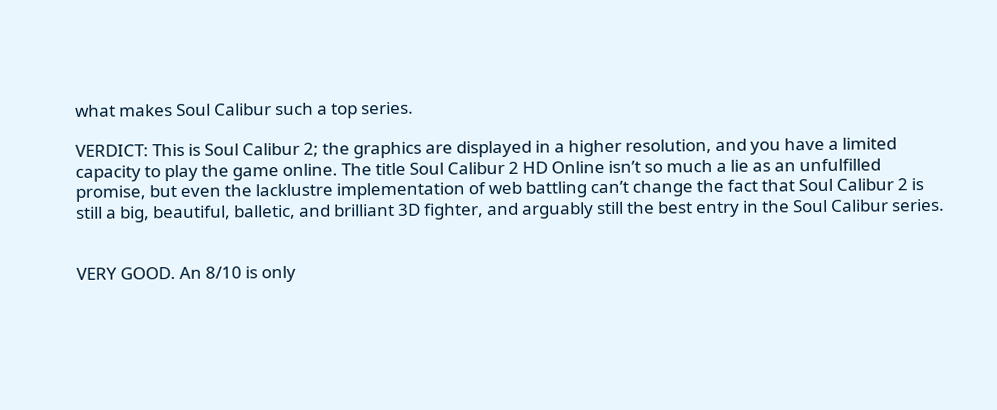what makes Soul Calibur such a top series.

VERDICT: This is Soul Calibur 2; the graphics are displayed in a higher resolution, and you have a limited capacity to play the game online. The title Soul Calibur 2 HD Online isn’t so much a lie as an unfulfilled promise, but even the lacklustre implementation of web battling can’t change the fact that Soul Calibur 2 is still a big, beautiful, balletic, and brilliant 3D fighter, and arguably still the best entry in the Soul Calibur series.


VERY GOOD. An 8/10 is only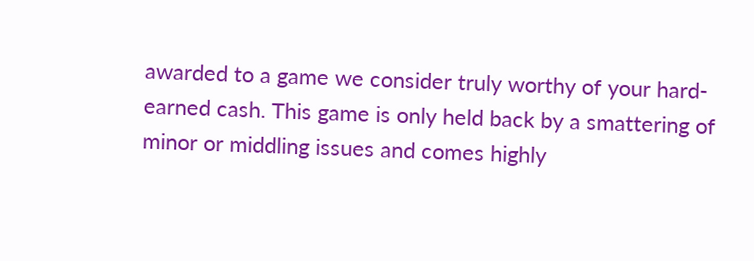awarded to a game we consider truly worthy of your hard-earned cash. This game is only held back by a smattering of minor or middling issues and comes highly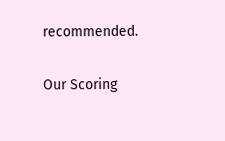recommended.

Our Scoring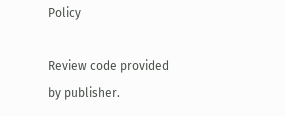Policy

Review code provided by publisher.